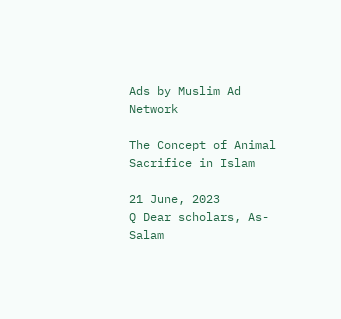Ads by Muslim Ad Network

The Concept of Animal Sacrifice in Islam

21 June, 2023
Q Dear scholars, As-Salam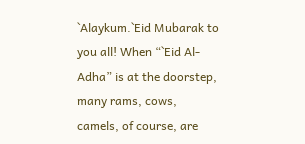`Alaykum.`Eid Mubarak to you all! When “`Eid Al-Adha” is at the doorstep, many rams, cows, camels, of course, are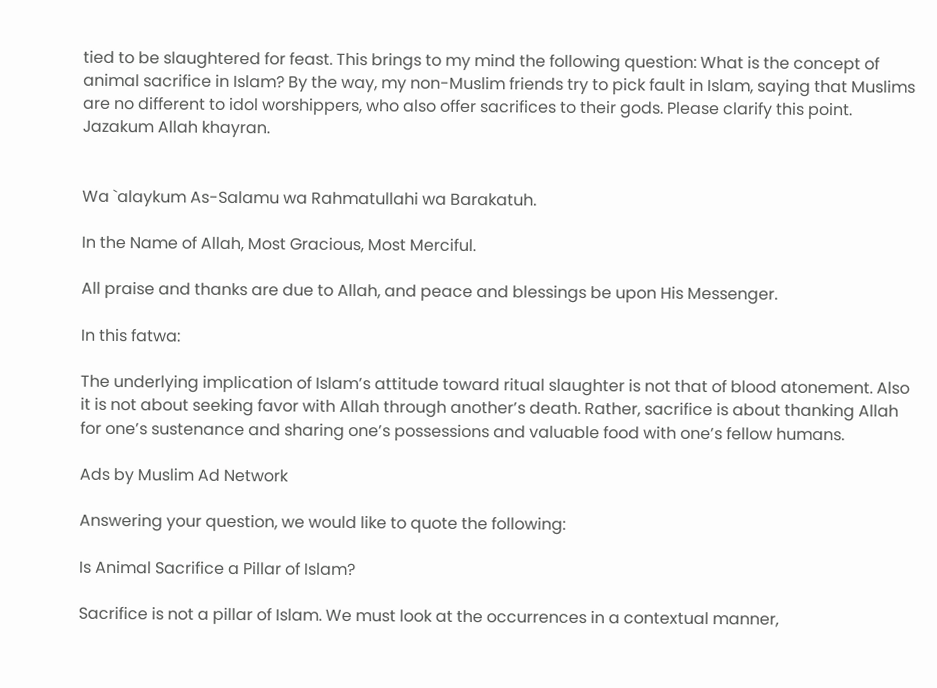tied to be slaughtered for feast. This brings to my mind the following question: What is the concept of animal sacrifice in Islam? By the way, my non-Muslim friends try to pick fault in Islam, saying that Muslims are no different to idol worshippers, who also offer sacrifices to their gods. Please clarify this point. Jazakum Allah khayran.


Wa `alaykum As-Salamu wa Rahmatullahi wa Barakatuh.

In the Name of Allah, Most Gracious, Most Merciful.

All praise and thanks are due to Allah, and peace and blessings be upon His Messenger.

In this fatwa:

The underlying implication of Islam’s attitude toward ritual slaughter is not that of blood atonement. Also it is not about seeking favor with Allah through another’s death. Rather, sacrifice is about thanking Allah for one’s sustenance and sharing one’s possessions and valuable food with one’s fellow humans.

Ads by Muslim Ad Network

Answering your question, we would like to quote the following:

Is Animal Sacrifice a Pillar of Islam?

Sacrifice is not a pillar of Islam. We must look at the occurrences in a contextual manner,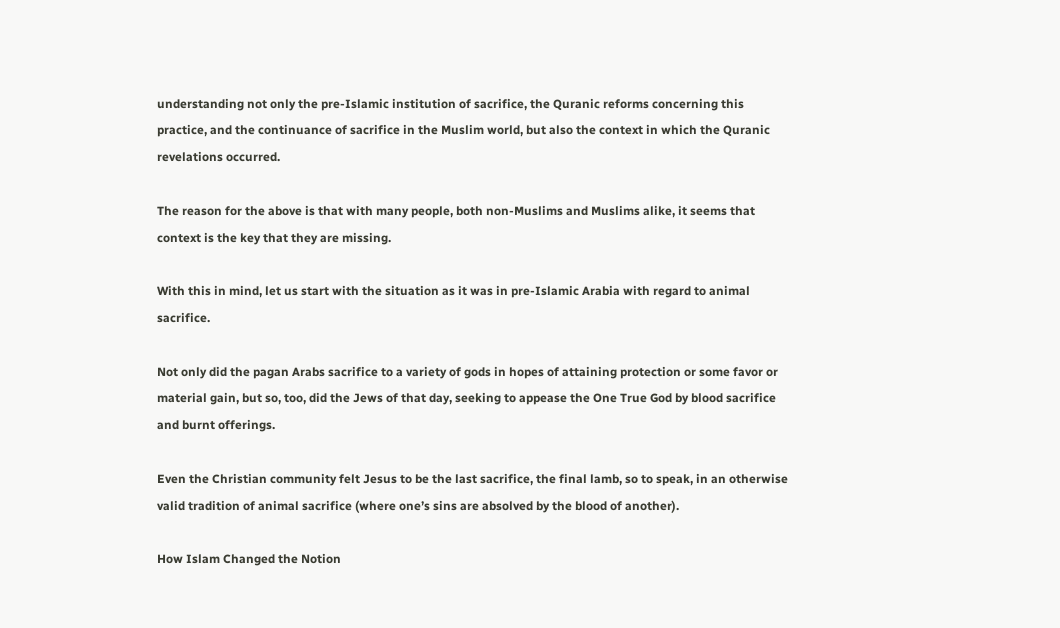understanding not only the pre-Islamic institution of sacrifice, the Quranic reforms concerning this practice, and the continuance of sacrifice in the Muslim world, but also the context in which the Quranic revelations occurred.

The reason for the above is that with many people, both non-Muslims and Muslims alike, it seems that context is the key that they are missing.

With this in mind, let us start with the situation as it was in pre-Islamic Arabia with regard to animal sacrifice.

Not only did the pagan Arabs sacrifice to a variety of gods in hopes of attaining protection or some favor or material gain, but so, too, did the Jews of that day, seeking to appease the One True God by blood sacrifice and burnt offerings.

Even the Christian community felt Jesus to be the last sacrifice, the final lamb, so to speak, in an otherwise valid tradition of animal sacrifice (where one’s sins are absolved by the blood of another).

How Islam Changed the Notion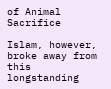of Animal Sacrifice

Islam, however, broke away from this longstanding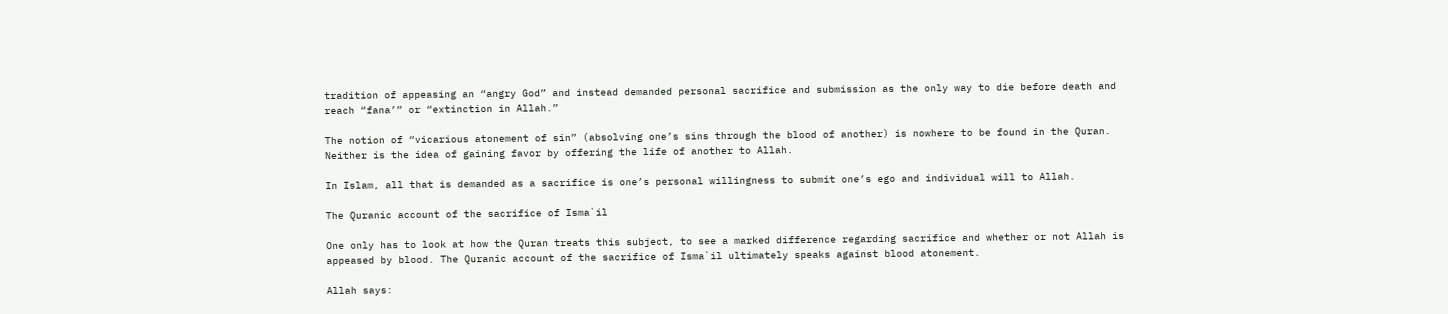tradition of appeasing an “angry God” and instead demanded personal sacrifice and submission as the only way to die before death and reach “fana’” or “extinction in Allah.”

The notion of “vicarious atonement of sin” (absolving one’s sins through the blood of another) is nowhere to be found in the Quran. Neither is the idea of gaining favor by offering the life of another to Allah.

In Islam, all that is demanded as a sacrifice is one’s personal willingness to submit one’s ego and individual will to Allah.

The Quranic account of the sacrifice of Isma`il

One only has to look at how the Quran treats this subject, to see a marked difference regarding sacrifice and whether or not Allah is appeased by blood. The Quranic account of the sacrifice of Isma`il ultimately speaks against blood atonement.

Allah says: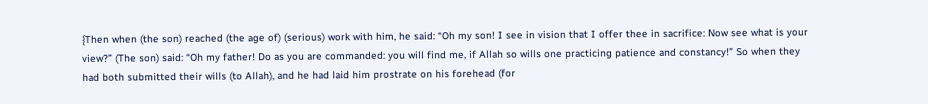{Then when (the son) reached (the age of) (serious) work with him, he said: “Oh my son! I see in vision that I offer thee in sacrifice: Now see what is your view?” (The son) said: “Oh my father! Do as you are commanded: you will find me, if Allah so wills one practicing patience and constancy!” So when they had both submitted their wills (to Allah), and he had laid him prostrate on his forehead (for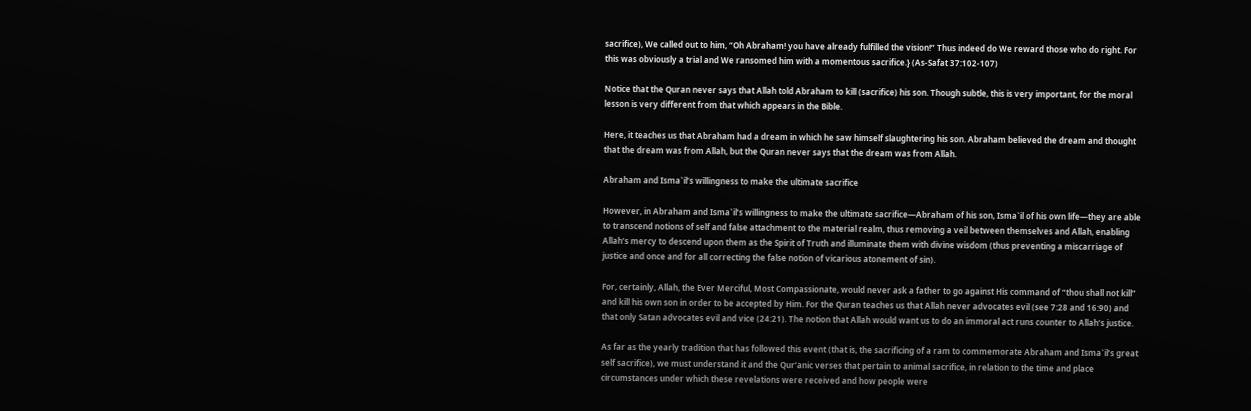sacrifice), We called out to him, “Oh Abraham! you have already fulfilled the vision!” Thus indeed do We reward those who do right. For this was obviously a trial and We ransomed him with a momentous sacrifice.} (As-Safat 37:102-107)

Notice that the Quran never says that Allah told Abraham to kill (sacrifice) his son. Though subtle, this is very important, for the moral lesson is very different from that which appears in the Bible.

Here, it teaches us that Abraham had a dream in which he saw himself slaughtering his son. Abraham believed the dream and thought that the dream was from Allah, but the Quran never says that the dream was from Allah.

Abraham and Isma`il’s willingness to make the ultimate sacrifice

However, in Abraham and Isma`il’s willingness to make the ultimate sacrifice—Abraham of his son, Isma`il of his own life—they are able to transcend notions of self and false attachment to the material realm, thus removing a veil between themselves and Allah, enabling Allah’s mercy to descend upon them as the Spirit of Truth and illuminate them with divine wisdom (thus preventing a miscarriage of justice and once and for all correcting the false notion of vicarious atonement of sin).

For, certainly, Allah, the Ever Merciful, Most Compassionate, would never ask a father to go against His command of “thou shall not kill” and kill his own son in order to be accepted by Him. For the Quran teaches us that Allah never advocates evil (see 7:28 and 16:90) and that only Satan advocates evil and vice (24:21). The notion that Allah would want us to do an immoral act runs counter to Allah’s justice.

As far as the yearly tradition that has followed this event (that is, the sacrificing of a ram to commemorate Abraham and Isma`il’s great self sacrifice), we must understand it and the Qur’anic verses that pertain to animal sacrifice, in relation to the time and place circumstances under which these revelations were received and how people were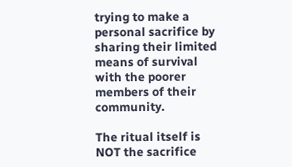trying to make a personal sacrifice by sharing their limited means of survival with the poorer members of their community.

The ritual itself is NOT the sacrifice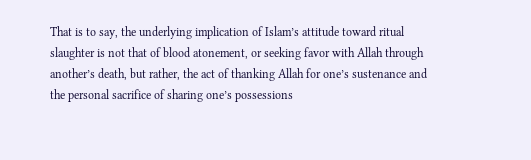That is to say, the underlying implication of Islam’s attitude toward ritual slaughter is not that of blood atonement, or seeking favor with Allah through another’s death, but rather, the act of thanking Allah for one’s sustenance and the personal sacrifice of sharing one’s possessions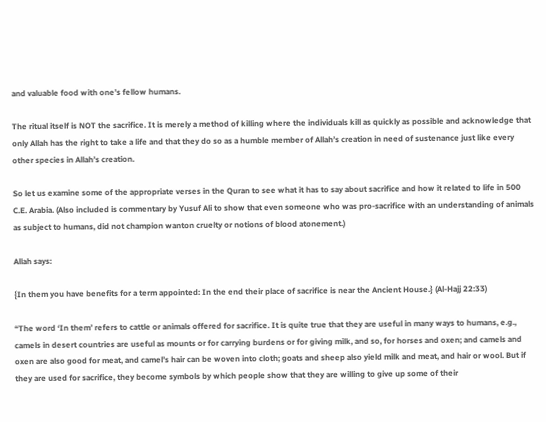and valuable food with one’s fellow humans.

The ritual itself is NOT the sacrifice. It is merely a method of killing where the individuals kill as quickly as possible and acknowledge that only Allah has the right to take a life and that they do so as a humble member of Allah’s creation in need of sustenance just like every other species in Allah’s creation.

So let us examine some of the appropriate verses in the Quran to see what it has to say about sacrifice and how it related to life in 500 C.E. Arabia. (Also included is commentary by Yusuf Ali to show that even someone who was pro-sacrifice with an understanding of animals as subject to humans, did not champion wanton cruelty or notions of blood atonement.)

Allah says:

{In them you have benefits for a term appointed: In the end their place of sacrifice is near the Ancient House.} (Al-Hajj 22:33)

“The word ‘In them’ refers to cattle or animals offered for sacrifice. It is quite true that they are useful in many ways to humans, e.g., camels in desert countries are useful as mounts or for carrying burdens or for giving milk, and so, for horses and oxen; and camels and oxen are also good for meat, and camel’s hair can be woven into cloth; goats and sheep also yield milk and meat, and hair or wool. But if they are used for sacrifice, they become symbols by which people show that they are willing to give up some of their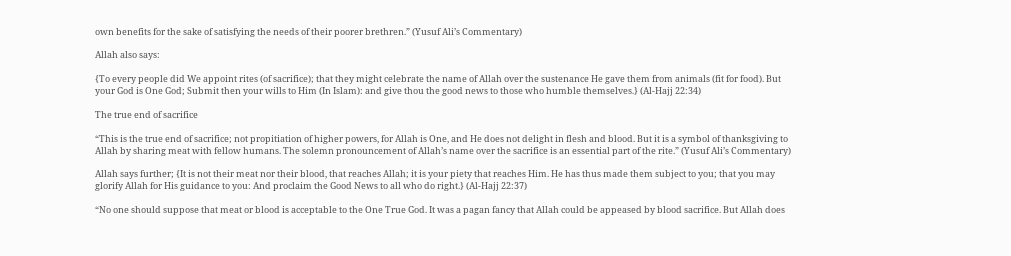own benefits for the sake of satisfying the needs of their poorer brethren.” (Yusuf Ali’s Commentary)

Allah also says:

{To every people did We appoint rites (of sacrifice); that they might celebrate the name of Allah over the sustenance He gave them from animals (fit for food). But your God is One God; Submit then your wills to Him (In Islam): and give thou the good news to those who humble themselves.} (Al-Hajj 22:34)

The true end of sacrifice

“This is the true end of sacrifice; not propitiation of higher powers, for Allah is One, and He does not delight in flesh and blood. But it is a symbol of thanksgiving to Allah by sharing meat with fellow humans. The solemn pronouncement of Allah’s name over the sacrifice is an essential part of the rite.” (Yusuf Ali’s Commentary)

Allah says further; {It is not their meat nor their blood, that reaches Allah; it is your piety that reaches Him. He has thus made them subject to you; that you may glorify Allah for His guidance to you: And proclaim the Good News to all who do right.} (Al-Hajj 22:37)

“No one should suppose that meat or blood is acceptable to the One True God. It was a pagan fancy that Allah could be appeased by blood sacrifice. But Allah does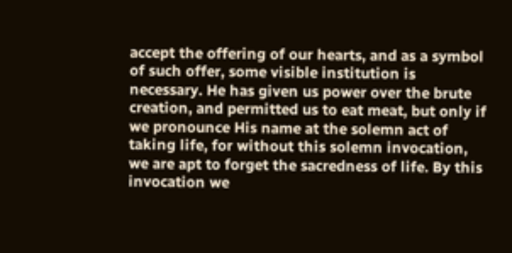accept the offering of our hearts, and as a symbol of such offer, some visible institution is necessary. He has given us power over the brute creation, and permitted us to eat meat, but only if we pronounce His name at the solemn act of taking life, for without this solemn invocation, we are apt to forget the sacredness of life. By this invocation we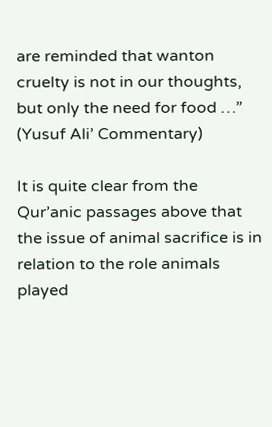are reminded that wanton cruelty is not in our thoughts, but only the need for food …” (Yusuf Ali’ Commentary)

It is quite clear from the Qur’anic passages above that the issue of animal sacrifice is in relation to the role animals played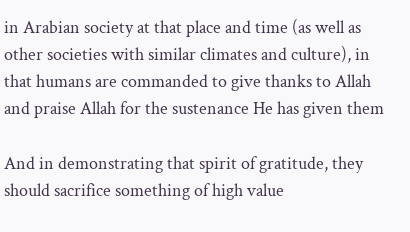in Arabian society at that place and time (as well as other societies with similar climates and culture), in that humans are commanded to give thanks to Allah and praise Allah for the sustenance He has given them

And in demonstrating that spirit of gratitude, they should sacrifice something of high value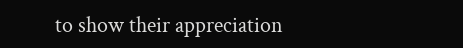to show their appreciation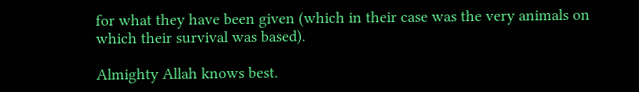for what they have been given (which in their case was the very animals on which their survival was based).

Almighty Allah knows best.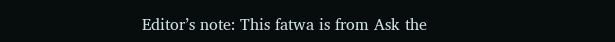Editor’s note: This fatwa is from Ask the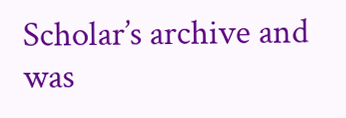Scholar’s archive and was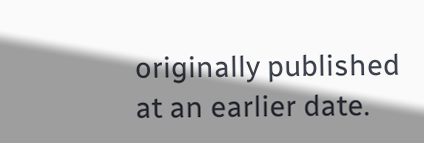originally published at an earlier date.